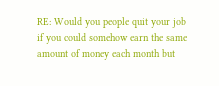RE: Would you people quit your job if you could somehow earn the same amount of money each month but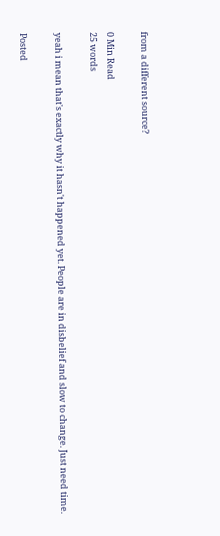from a different source?

0 Min Read
25 words

yeah i mean that's exactly why it hasn't happened yet. People are in disbelief and slow to change. Just need time.

Posted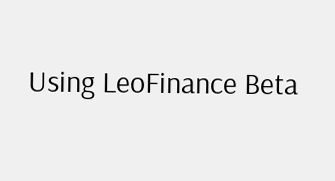Using LeoFinance Beta